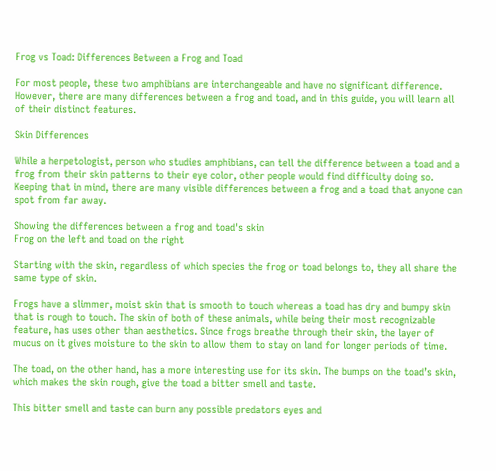Frog vs Toad: Differences Between a Frog and Toad

For most people, these two amphibians are interchangeable and have no significant difference. However, there are many differences between a frog and toad, and in this guide, you will learn all of their distinct features.

Skin Differences

While a herpetologist, person who studies amphibians, can tell the difference between a toad and a frog from their skin patterns to their eye color, other people would find difficulty doing so. Keeping that in mind, there are many visible differences between a frog and a toad that anyone can spot from far away.

Showing the differences between a frog and toad's skin
Frog on the left and toad on the right

Starting with the skin, regardless of which species the frog or toad belongs to, they all share the same type of skin.

Frogs have a slimmer, moist skin that is smooth to touch whereas a toad has dry and bumpy skin that is rough to touch. The skin of both of these animals, while being their most recognizable feature, has uses other than aesthetics. Since frogs breathe through their skin, the layer of mucus on it gives moisture to the skin to allow them to stay on land for longer periods of time.

The toad, on the other hand, has a more interesting use for its skin. The bumps on the toad’s skin, which makes the skin rough, give the toad a bitter smell and taste.

This bitter smell and taste can burn any possible predators eyes and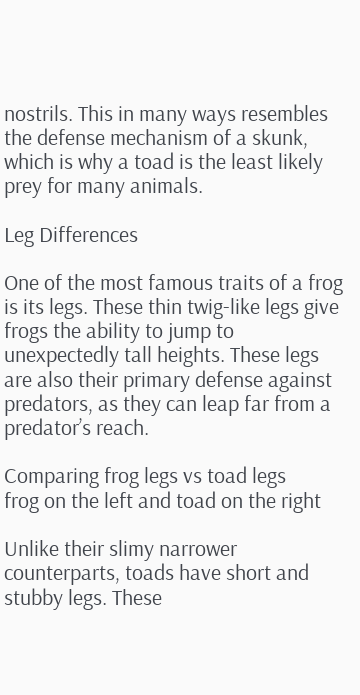nostrils. This in many ways resembles the defense mechanism of a skunk, which is why a toad is the least likely prey for many animals.

Leg Differences

One of the most famous traits of a frog is its legs. These thin twig-like legs give frogs the ability to jump to unexpectedly tall heights. These legs are also their primary defense against predators, as they can leap far from a predator’s reach.

Comparing frog legs vs toad legs
frog on the left and toad on the right

Unlike their slimy narrower counterparts, toads have short and stubby legs. These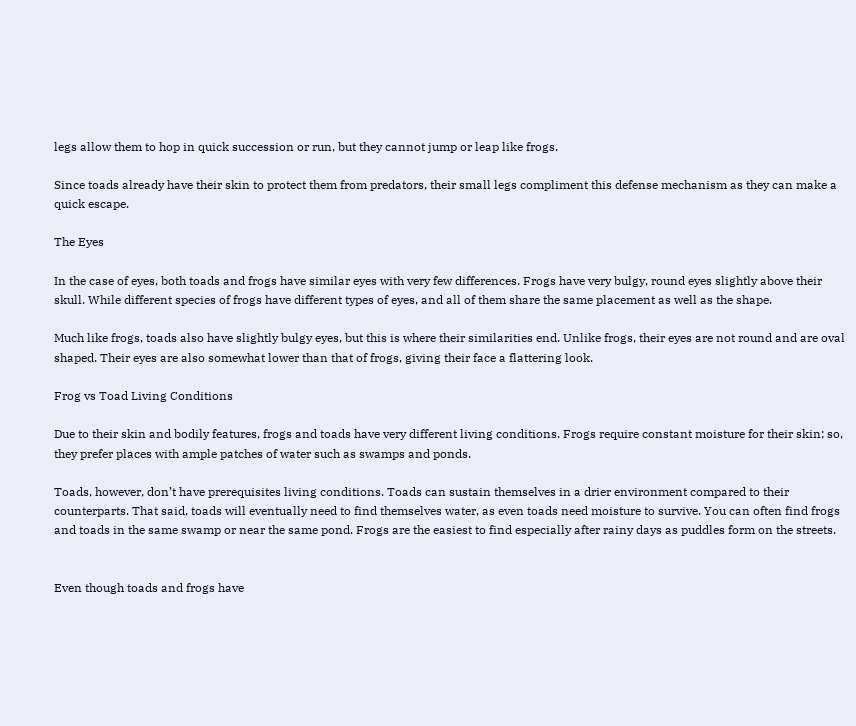legs allow them to hop in quick succession or run, but they cannot jump or leap like frogs.

Since toads already have their skin to protect them from predators, their small legs compliment this defense mechanism as they can make a quick escape.

The Eyes

In the case of eyes, both toads and frogs have similar eyes with very few differences. Frogs have very bulgy, round eyes slightly above their skull. While different species of frogs have different types of eyes, and all of them share the same placement as well as the shape.

Much like frogs, toads also have slightly bulgy eyes, but this is where their similarities end. Unlike frogs, their eyes are not round and are oval shaped. Their eyes are also somewhat lower than that of frogs, giving their face a flattering look.

Frog vs Toad Living Conditions

Due to their skin and bodily features, frogs and toads have very different living conditions. Frogs require constant moisture for their skin; so, they prefer places with ample patches of water such as swamps and ponds.

Toads, however, don’t have prerequisites living conditions. Toads can sustain themselves in a drier environment compared to their counterparts. That said, toads will eventually need to find themselves water, as even toads need moisture to survive. You can often find frogs and toads in the same swamp or near the same pond. Frogs are the easiest to find especially after rainy days as puddles form on the streets.


Even though toads and frogs have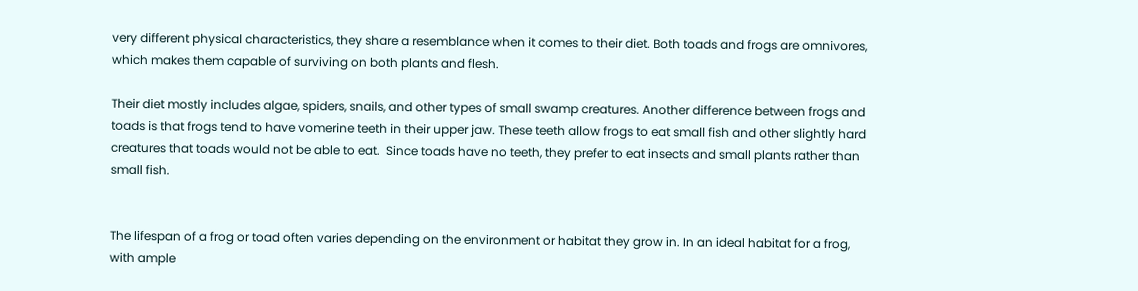very different physical characteristics, they share a resemblance when it comes to their diet. Both toads and frogs are omnivores, which makes them capable of surviving on both plants and flesh.

Their diet mostly includes algae, spiders, snails, and other types of small swamp creatures. Another difference between frogs and toads is that frogs tend to have vomerine teeth in their upper jaw. These teeth allow frogs to eat small fish and other slightly hard creatures that toads would not be able to eat.  Since toads have no teeth, they prefer to eat insects and small plants rather than small fish.


The lifespan of a frog or toad often varies depending on the environment or habitat they grow in. In an ideal habitat for a frog, with ample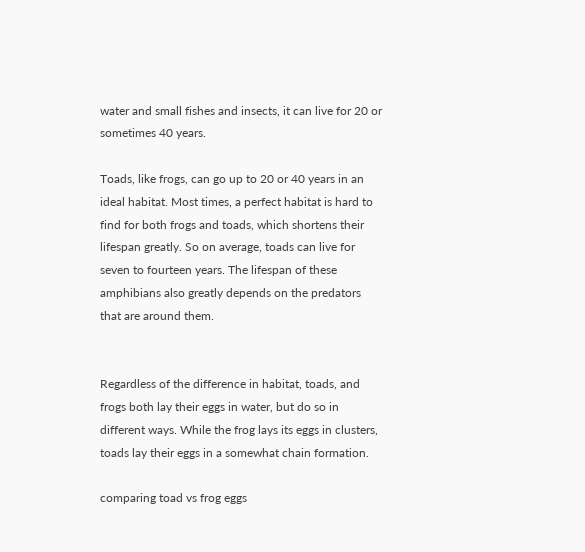water and small fishes and insects, it can live for 20 or sometimes 40 years.

Toads, like frogs, can go up to 20 or 40 years in an ideal habitat. Most times, a perfect habitat is hard to find for both frogs and toads, which shortens their lifespan greatly. So on average, toads can live for seven to fourteen years. The lifespan of these amphibians also greatly depends on the predators that are around them.


Regardless of the difference in habitat, toads, and frogs both lay their eggs in water, but do so in different ways. While the frog lays its eggs in clusters, toads lay their eggs in a somewhat chain formation.

comparing toad vs frog eggs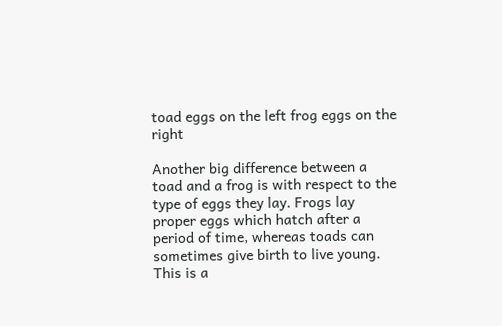toad eggs on the left frog eggs on the right

Another big difference between a toad and a frog is with respect to the type of eggs they lay. Frogs lay proper eggs which hatch after a period of time, whereas toads can sometimes give birth to live young. This is a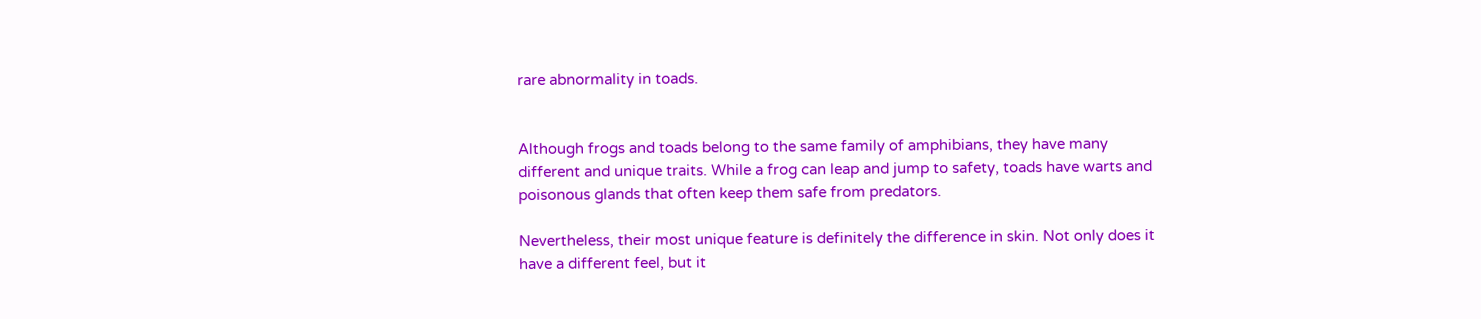rare abnormality in toads.


Although frogs and toads belong to the same family of amphibians, they have many different and unique traits. While a frog can leap and jump to safety, toads have warts and poisonous glands that often keep them safe from predators.

Nevertheless, their most unique feature is definitely the difference in skin. Not only does it have a different feel, but it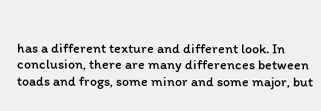has a different texture and different look. In conclusion, there are many differences between toads and frogs, some minor and some major, but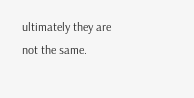ultimately they are not the same.